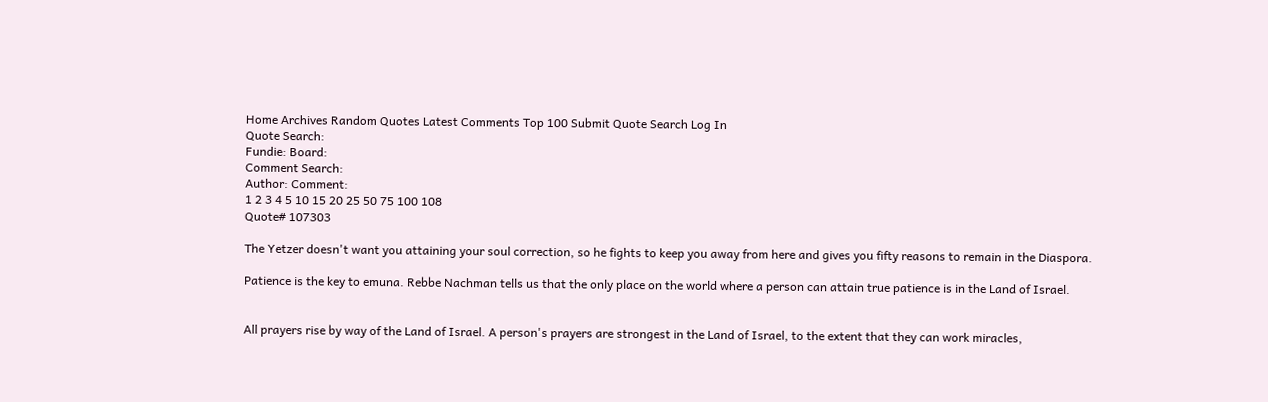Home Archives Random Quotes Latest Comments Top 100 Submit Quote Search Log In
Quote Search:
Fundie: Board:
Comment Search:
Author: Comment:
1 2 3 4 5 10 15 20 25 50 75 100 108
Quote# 107303

The Yetzer doesn't want you attaining your soul correction, so he fights to keep you away from here and gives you fifty reasons to remain in the Diaspora.

Patience is the key to emuna. Rebbe Nachman tells us that the only place on the world where a person can attain true patience is in the Land of Israel.


All prayers rise by way of the Land of Israel. A person's prayers are strongest in the Land of Israel, to the extent that they can work miracles,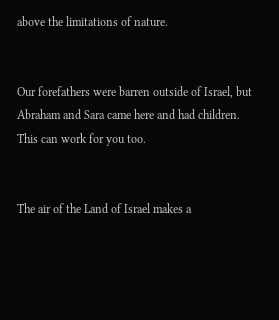above the limitations of nature.


Our forefathers were barren outside of Israel, but Abraham and Sara came here and had children. This can work for you too.


The air of the Land of Israel makes a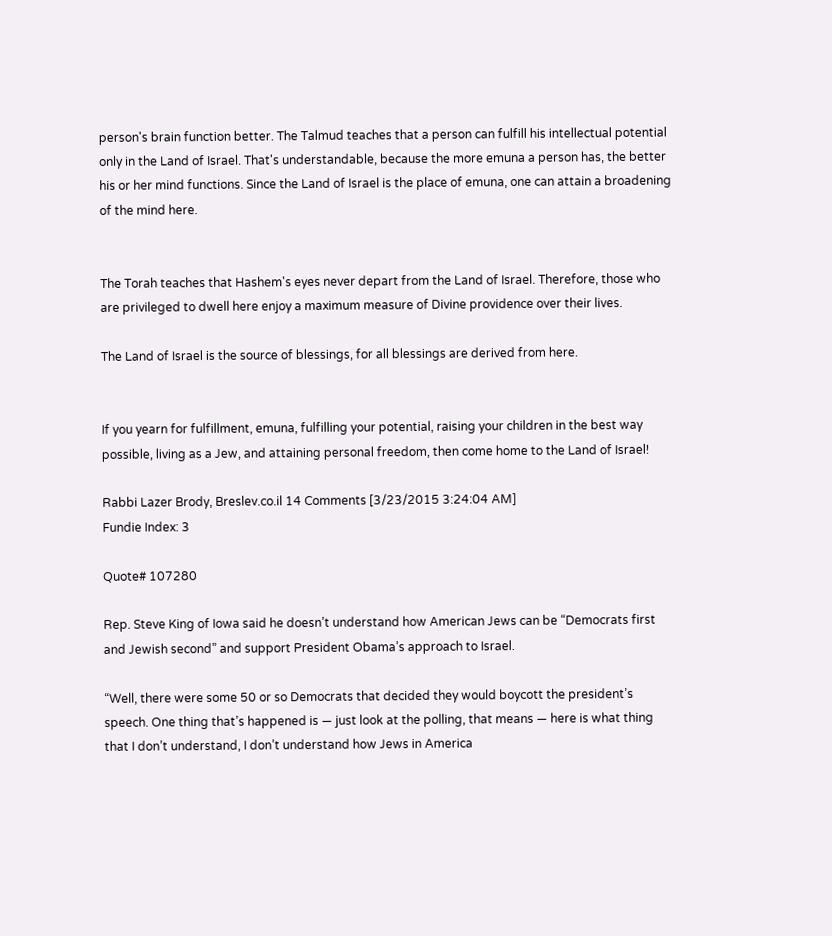person's brain function better. The Talmud teaches that a person can fulfill his intellectual potential only in the Land of Israel. That's understandable, because the more emuna a person has, the better his or her mind functions. Since the Land of Israel is the place of emuna, one can attain a broadening of the mind here.


The Torah teaches that Hashem's eyes never depart from the Land of Israel. Therefore, those who are privileged to dwell here enjoy a maximum measure of Divine providence over their lives.

The Land of Israel is the source of blessings, for all blessings are derived from here.


If you yearn for fulfillment, emuna, fulfilling your potential, raising your children in the best way possible, living as a Jew, and attaining personal freedom, then come home to the Land of Israel!

Rabbi Lazer Brody, Breslev.co.il 14 Comments [3/23/2015 3:24:04 AM]
Fundie Index: 3

Quote# 107280

Rep. Steve King of Iowa said he doesn’t understand how American Jews can be “Democrats first and Jewish second” and support President Obama’s approach to Israel.

“Well, there were some 50 or so Democrats that decided they would boycott the president’s speech. One thing that’s happened is — just look at the polling, that means — here is what thing that I don’t understand, I don’t understand how Jews in America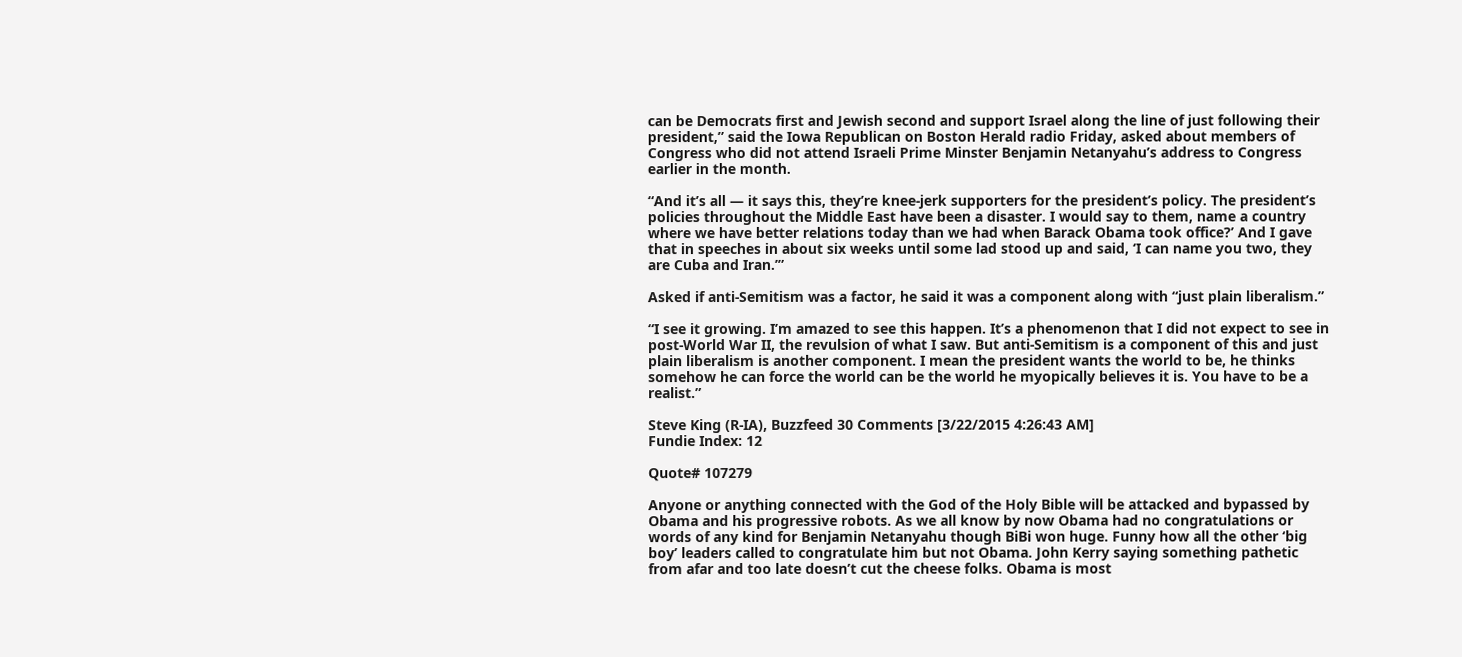can be Democrats first and Jewish second and support Israel along the line of just following their president,” said the Iowa Republican on Boston Herald radio Friday, asked about members of Congress who did not attend Israeli Prime Minster Benjamin Netanyahu’s address to Congress earlier in the month.

“And it’s all — it says this, they’re knee-jerk supporters for the president’s policy. The president’s policies throughout the Middle East have been a disaster. I would say to them, name a country where we have better relations today than we had when Barack Obama took office?’ And I gave that in speeches in about six weeks until some lad stood up and said, ‘I can name you two, they are Cuba and Iran.’”

Asked if anti-Semitism was a factor, he said it was a component along with “just plain liberalism.”

“I see it growing. I’m amazed to see this happen. It’s a phenomenon that I did not expect to see in post-World War II, the revulsion of what I saw. But anti-Semitism is a component of this and just plain liberalism is another component. I mean the president wants the world to be, he thinks somehow he can force the world can be the world he myopically believes it is. You have to be a realist.”

Steve King (R-IA), Buzzfeed 30 Comments [3/22/2015 4:26:43 AM]
Fundie Index: 12

Quote# 107279

Anyone or anything connected with the God of the Holy Bible will be attacked and bypassed by Obama and his progressive robots. As we all know by now Obama had no congratulations or words of any kind for Benjamin Netanyahu though BiBi won huge. Funny how all the other ‘big boy’ leaders called to congratulate him but not Obama. John Kerry saying something pathetic from afar and too late doesn’t cut the cheese folks. Obama is most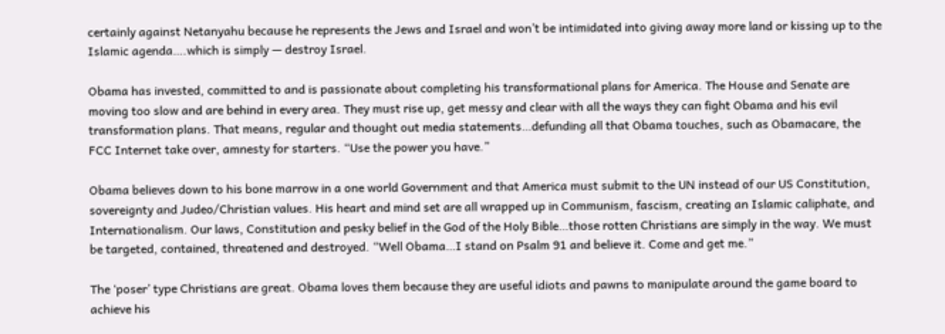certainly against Netanyahu because he represents the Jews and Israel and won’t be intimidated into giving away more land or kissing up to the Islamic agenda….which is simply — destroy Israel.

Obama has invested, committed to and is passionate about completing his transformational plans for America. The House and Senate are moving too slow and are behind in every area. They must rise up, get messy and clear with all the ways they can fight Obama and his evil transformation plans. That means, regular and thought out media statements…defunding all that Obama touches, such as Obamacare, the FCC Internet take over, amnesty for starters. “Use the power you have.”

Obama believes down to his bone marrow in a one world Government and that America must submit to the UN instead of our US Constitution, sovereignty and Judeo/Christian values. His heart and mind set are all wrapped up in Communism, fascism, creating an Islamic caliphate, and Internationalism. Our laws, Constitution and pesky belief in the God of the Holy Bible…those rotten Christians are simply in the way. We must be targeted, contained, threatened and destroyed. “Well Obama…I stand on Psalm 91 and believe it. Come and get me.”

The ‘poser’ type Christians are great. Obama loves them because they are useful idiots and pawns to manipulate around the game board to achieve his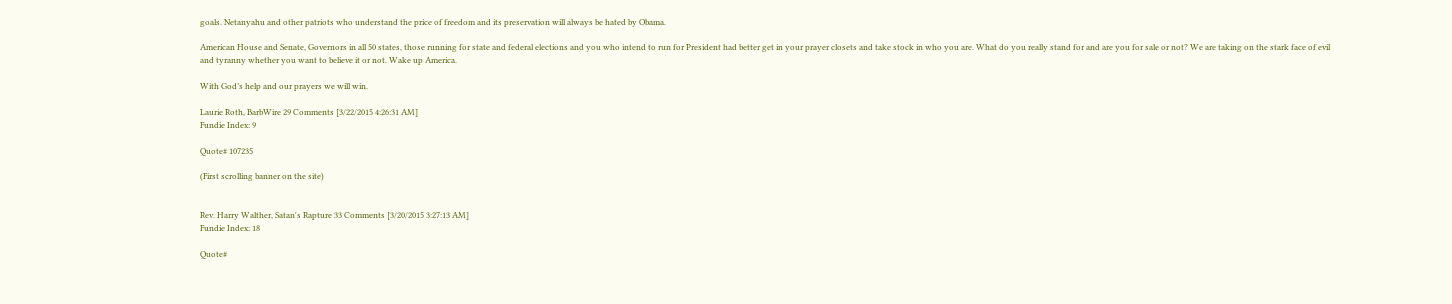goals. Netanyahu and other patriots who understand the price of freedom and its preservation will always be hated by Obama.

American House and Senate, Governors in all 50 states, those running for state and federal elections and you who intend to run for President had better get in your prayer closets and take stock in who you are. What do you really stand for and are you for sale or not? We are taking on the stark face of evil and tyranny whether you want to believe it or not. Wake up America.

With God’s help and our prayers we will win.

Laurie Roth, BarbWire 29 Comments [3/22/2015 4:26:31 AM]
Fundie Index: 9

Quote# 107235

(First scrolling banner on the site)


Rev. Harry Walther, Satan's Rapture 33 Comments [3/20/2015 3:27:13 AM]
Fundie Index: 18

Quote#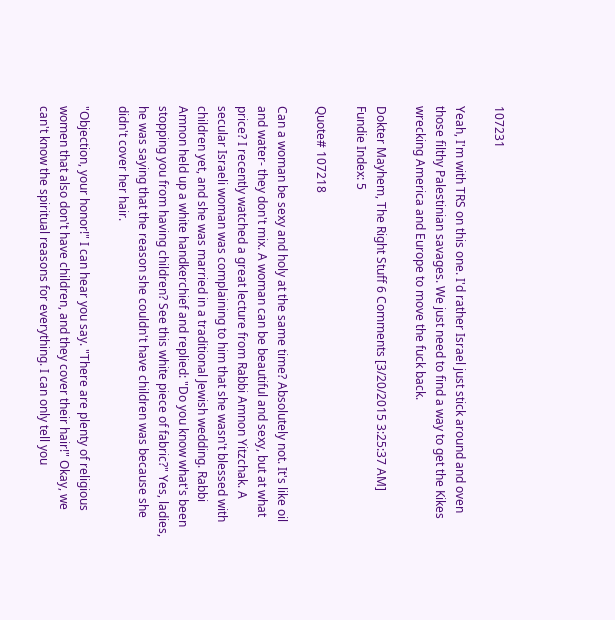107231

Yeah, I'm with TRS on this one. I'd rather Israel just stick around and oven those filthy Palestinian savages. We just need to find a way to get the Kikes wrecking America and Europe to move the fuck back.

Dokter Mayhem, The Right Stuff 6 Comments [3/20/2015 3:25:37 AM]
Fundie Index: 5

Quote# 107218

Can a woman be sexy and holy at the same time? Absolutely not. It's like oil and water- they don't mix. A woman can be beautiful and sexy, but at what price? I recently watched a great lecture from Rabbi Amnon Yitzchak. A secular Israeli woman was complaining to him that she wasn't blessed with children yet, and she was married in a traditional Jewish wedding. Rabbi Amnon held up a white handkerchief and replied: "Do you know what's been stopping you from having children? See this white piece of fabric?" Yes, ladies, he was saying that the reason she couldn't have children was because she didn't cover her hair.

"Objection, your honor!" I can hear you say. "There are plenty of religious women that also don't have children, and they cover their hair!" Okay, we can't know the spiritual reasons for everything. I can only tell you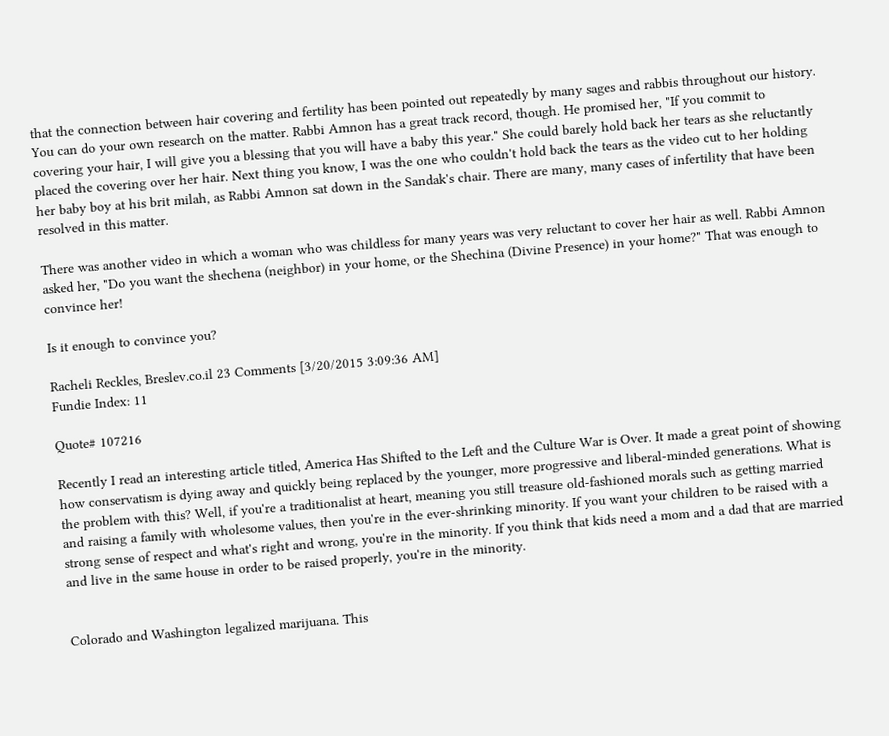that the connection between hair covering and fertility has been pointed out repeatedly by many sages and rabbis throughout our history. You can do your own research on the matter. Rabbi Amnon has a great track record, though. He promised her, "If you commit to covering your hair, I will give you a blessing that you will have a baby this year." She could barely hold back her tears as she reluctantly placed the covering over her hair. Next thing you know, I was the one who couldn't hold back the tears as the video cut to her holding her baby boy at his brit milah, as Rabbi Amnon sat down in the Sandak's chair. There are many, many cases of infertility that have been resolved in this matter.

There was another video in which a woman who was childless for many years was very reluctant to cover her hair as well. Rabbi Amnon asked her, "Do you want the shechena (neighbor) in your home, or the Shechina (Divine Presence) in your home?" That was enough to convince her!

Is it enough to convince you?

Racheli Reckles, Breslev.co.il 23 Comments [3/20/2015 3:09:36 AM]
Fundie Index: 11

Quote# 107216

Recently I read an interesting article titled, America Has Shifted to the Left and the Culture War is Over. It made a great point of showing how conservatism is dying away and quickly being replaced by the younger, more progressive and liberal-minded generations. What is the problem with this? Well, if you're a traditionalist at heart, meaning you still treasure old-fashioned morals such as getting married and raising a family with wholesome values, then you're in the ever-shrinking minority. If you want your children to be raised with a strong sense of respect and what's right and wrong, you're in the minority. If you think that kids need a mom and a dad that are married and live in the same house in order to be raised properly, you're in the minority.


Colorado and Washington legalized marijuana. This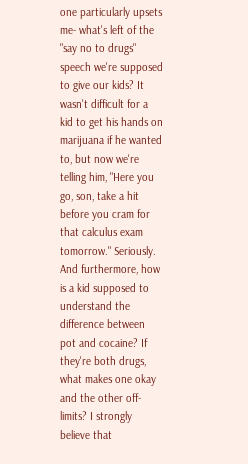one particularly upsets me- what's left of the "say no to drugs" speech we're supposed to give our kids? It wasn't difficult for a kid to get his hands on marijuana if he wanted to, but now we're telling him, "Here you go, son, take a hit before you cram for that calculus exam tomorrow." Seriously. And furthermore, how is a kid supposed to understand the difference between pot and cocaine? If they're both drugs, what makes one okay and the other off-limits? I strongly believe that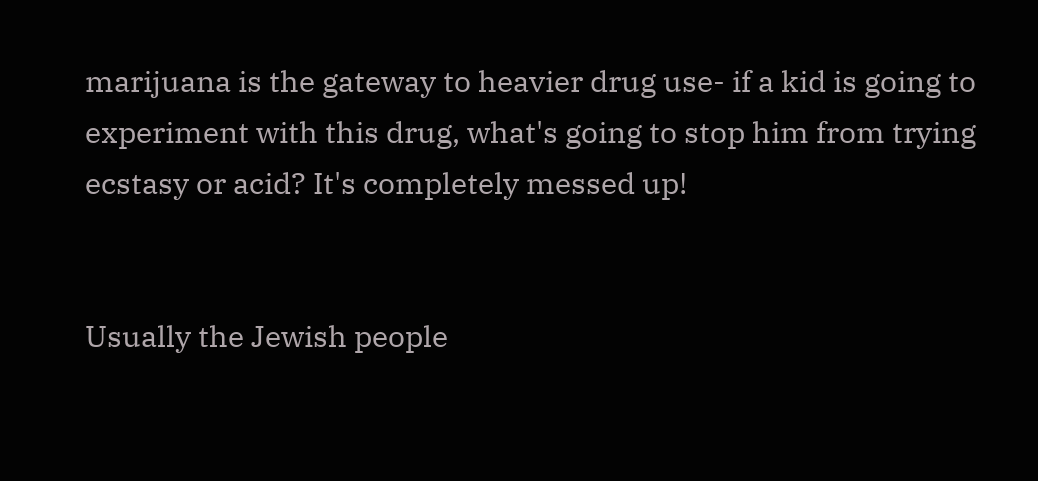marijuana is the gateway to heavier drug use- if a kid is going to experiment with this drug, what's going to stop him from trying ecstasy or acid? It's completely messed up!


Usually the Jewish people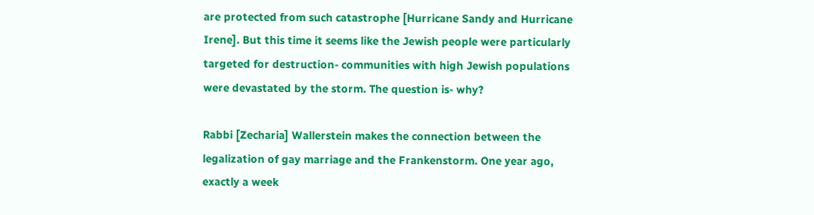are protected from such catastrophe [Hurricane Sandy and Hurricane Irene]. But this time it seems like the Jewish people were particularly targeted for destruction- communities with high Jewish populations were devastated by the storm. The question is- why?

Rabbi [Zecharia] Wallerstein makes the connection between the legalization of gay marriage and the Frankenstorm. One year ago, exactly a week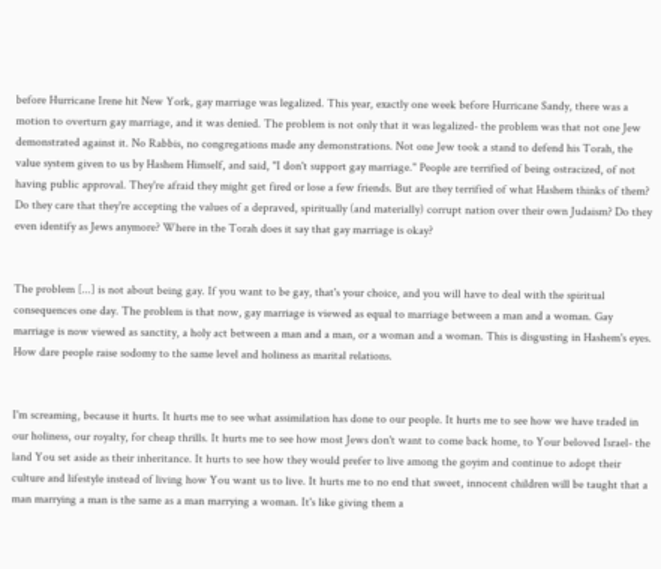before Hurricane Irene hit New York, gay marriage was legalized. This year, exactly one week before Hurricane Sandy, there was a motion to overturn gay marriage, and it was denied. The problem is not only that it was legalized- the problem was that not one Jew demonstrated against it. No Rabbis, no congregations made any demonstrations. Not one Jew took a stand to defend his Torah, the value system given to us by Hashem Himself, and said, "I don't support gay marriage." People are terrified of being ostracized, of not having public approval. They're afraid they might get fired or lose a few friends. But are they terrified of what Hashem thinks of them? Do they care that they're accepting the values of a depraved, spiritually (and materially) corrupt nation over their own Judaism? Do they even identify as Jews anymore? Where in the Torah does it say that gay marriage is okay?


The problem [...] is not about being gay. If you want to be gay, that's your choice, and you will have to deal with the spiritual consequences one day. The problem is that now, gay marriage is viewed as equal to marriage between a man and a woman. Gay marriage is now viewed as sanctity, a holy act between a man and a man, or a woman and a woman. This is disgusting in Hashem's eyes. How dare people raise sodomy to the same level and holiness as marital relations.


I'm screaming, because it hurts. It hurts me to see what assimilation has done to our people. It hurts me to see how we have traded in our holiness, our royalty, for cheap thrills. It hurts me to see how most Jews don't want to come back home, to Your beloved Israel- the land You set aside as their inheritance. It hurts to see how they would prefer to live among the goyim and continue to adopt their culture and lifestyle instead of living how You want us to live. It hurts me to no end that sweet, innocent children will be taught that a man marrying a man is the same as a man marrying a woman. It's like giving them a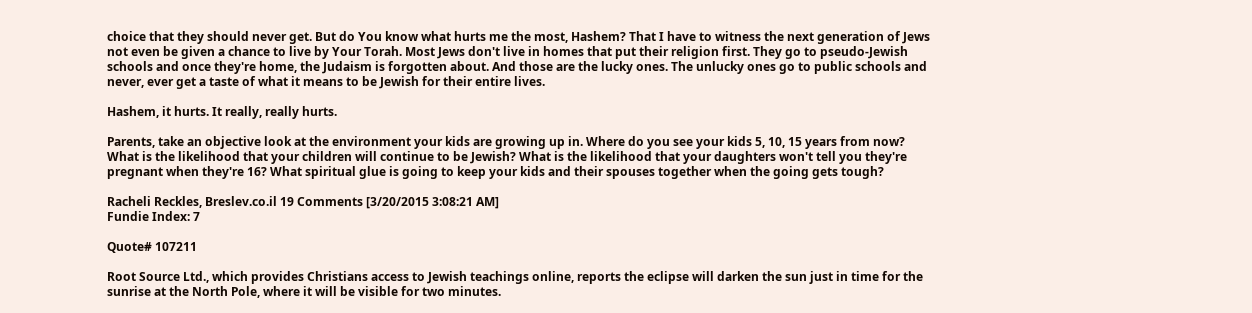choice that they should never get. But do You know what hurts me the most, Hashem? That I have to witness the next generation of Jews not even be given a chance to live by Your Torah. Most Jews don't live in homes that put their religion first. They go to pseudo-Jewish schools and once they're home, the Judaism is forgotten about. And those are the lucky ones. The unlucky ones go to public schools and never, ever get a taste of what it means to be Jewish for their entire lives.

Hashem, it hurts. It really, really hurts.

Parents, take an objective look at the environment your kids are growing up in. Where do you see your kids 5, 10, 15 years from now? What is the likelihood that your children will continue to be Jewish? What is the likelihood that your daughters won't tell you they're pregnant when they're 16? What spiritual glue is going to keep your kids and their spouses together when the going gets tough?

Racheli Reckles, Breslev.co.il 19 Comments [3/20/2015 3:08:21 AM]
Fundie Index: 7

Quote# 107211

Root Source Ltd., which provides Christians access to Jewish teachings online, reports the eclipse will darken the sun just in time for the sunrise at the North Pole, where it will be visible for two minutes.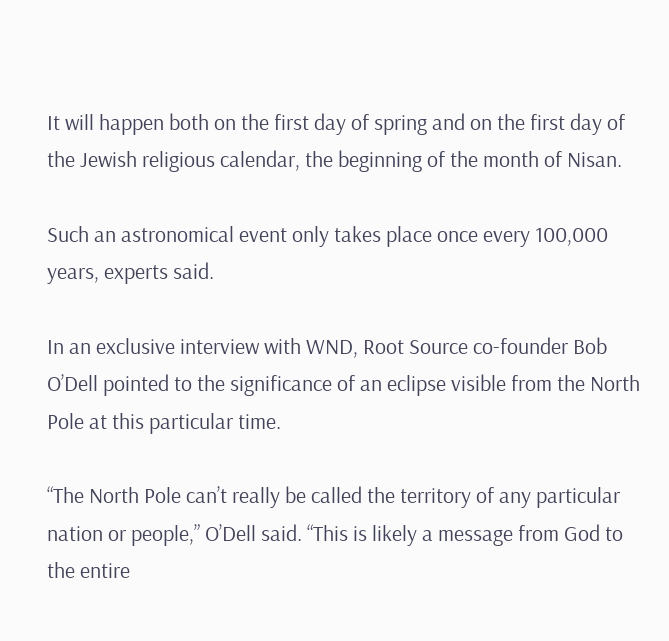It will happen both on the first day of spring and on the first day of the Jewish religious calendar, the beginning of the month of Nisan.

Such an astronomical event only takes place once every 100,000 years, experts said.

In an exclusive interview with WND, Root Source co-founder Bob O’Dell pointed to the significance of an eclipse visible from the North Pole at this particular time.

“The North Pole can’t really be called the territory of any particular nation or people,” O’Dell said. “This is likely a message from God to the entire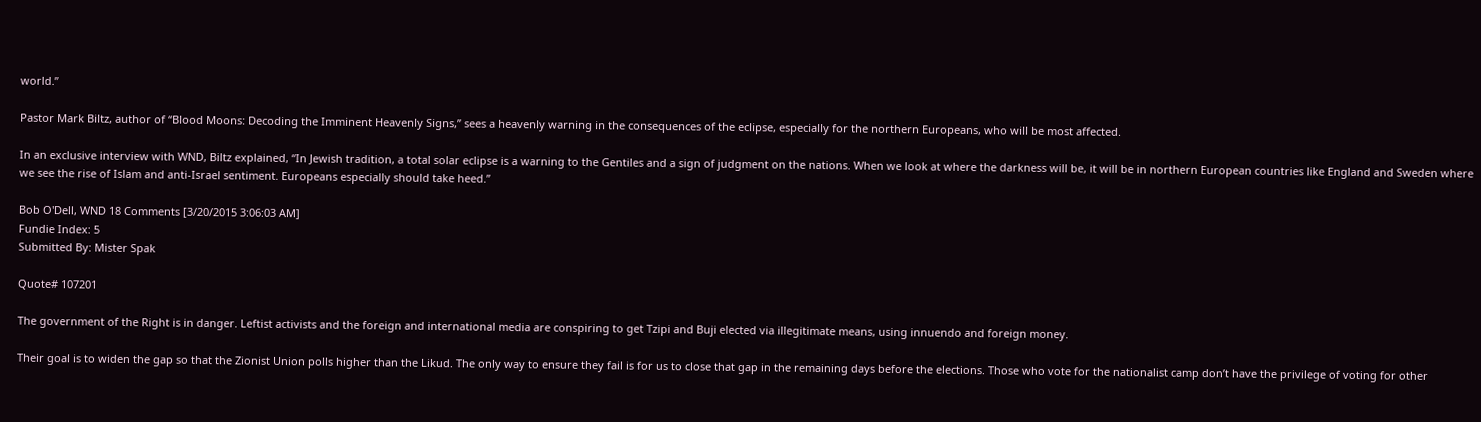world.”

Pastor Mark Biltz, author of “Blood Moons: Decoding the Imminent Heavenly Signs,” sees a heavenly warning in the consequences of the eclipse, especially for the northern Europeans, who will be most affected.

In an exclusive interview with WND, Biltz explained, “In Jewish tradition, a total solar eclipse is a warning to the Gentiles and a sign of judgment on the nations. When we look at where the darkness will be, it will be in northern European countries like England and Sweden where we see the rise of Islam and anti-Israel sentiment. Europeans especially should take heed.”

Bob O'Dell, WND 18 Comments [3/20/2015 3:06:03 AM]
Fundie Index: 5
Submitted By: Mister Spak

Quote# 107201

The government of the Right is in danger. Leftist activists and the foreign and international media are conspiring to get Tzipi and Buji elected via illegitimate means, using innuendo and foreign money.

Their goal is to widen the gap so that the Zionist Union polls higher than the Likud. The only way to ensure they fail is for us to close that gap in the remaining days before the elections. Those who vote for the nationalist camp don’t have the privilege of voting for other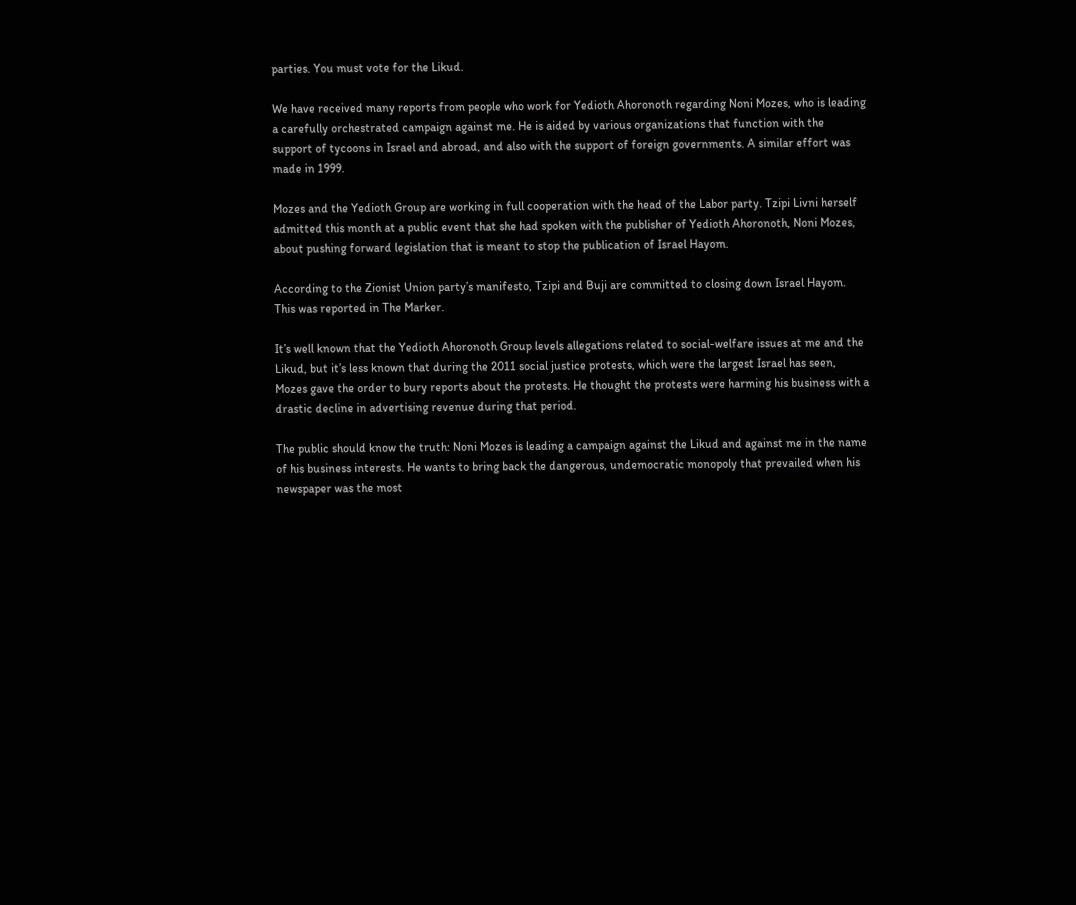parties. You must vote for the Likud.

We have received many reports from people who work for Yedioth Ahoronoth regarding Noni Mozes, who is leading a carefully orchestrated campaign against me. He is aided by various organizations that function with the support of tycoons in Israel and abroad, and also with the support of foreign governments. A similar effort was made in 1999.

Mozes and the Yedioth Group are working in full cooperation with the head of the Labor party. Tzipi Livni herself admitted this month at a public event that she had spoken with the publisher of Yedioth Ahoronoth, Noni Mozes, about pushing forward legislation that is meant to stop the publication of Israel Hayom.

According to the Zionist Union party’s manifesto, Tzipi and Buji are committed to closing down Israel Hayom. This was reported in The Marker.

It’s well known that the Yedioth Ahoronoth Group levels allegations related to social-welfare issues at me and the Likud, but it’s less known that during the 2011 social justice protests, which were the largest Israel has seen, Mozes gave the order to bury reports about the protests. He thought the protests were harming his business with a drastic decline in advertising revenue during that period.

The public should know the truth: Noni Mozes is leading a campaign against the Likud and against me in the name of his business interests. He wants to bring back the dangerous, undemocratic monopoly that prevailed when his newspaper was the most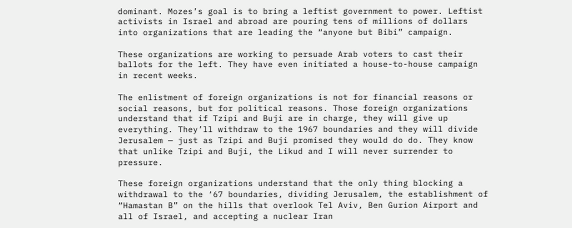dominant. Mozes’s goal is to bring a leftist government to power. Leftist activists in Israel and abroad are pouring tens of millions of dollars into organizations that are leading the “anyone but Bibi” campaign.

These organizations are working to persuade Arab voters to cast their ballots for the left. They have even initiated a house-to-house campaign in recent weeks.

The enlistment of foreign organizations is not for financial reasons or social reasons, but for political reasons. Those foreign organizations understand that if Tzipi and Buji are in charge, they will give up everything. They’ll withdraw to the 1967 boundaries and they will divide Jerusalem — just as Tzipi and Buji promised they would do do. They know that unlike Tzipi and Buji, the Likud and I will never surrender to pressure.

These foreign organizations understand that the only thing blocking a withdrawal to the ‘67 boundaries, dividing Jerusalem, the establishment of “Hamastan B” on the hills that overlook Tel Aviv, Ben Gurion Airport and all of Israel, and accepting a nuclear Iran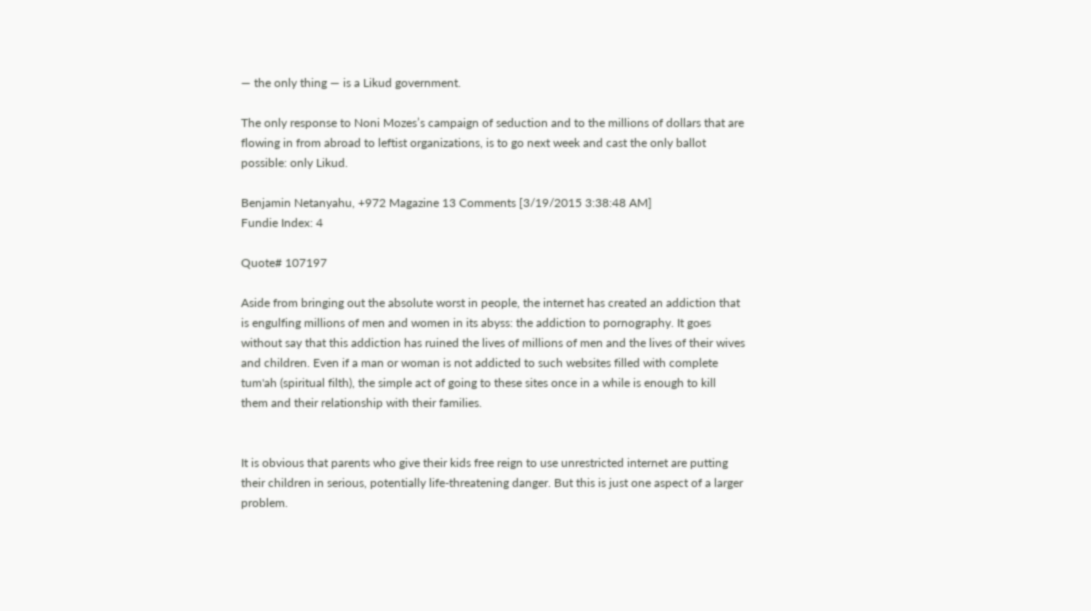— the only thing — is a Likud government.

The only response to Noni Mozes’s campaign of seduction and to the millions of dollars that are flowing in from abroad to leftist organizations, is to go next week and cast the only ballot possible: only Likud.

Benjamin Netanyahu, +972 Magazine 13 Comments [3/19/2015 3:38:48 AM]
Fundie Index: 4

Quote# 107197

Aside from bringing out the absolute worst in people, the internet has created an addiction that is engulfing millions of men and women in its abyss: the addiction to pornography. It goes without say that this addiction has ruined the lives of millions of men and the lives of their wives and children. Even if a man or woman is not addicted to such websites filled with complete tum'ah (spiritual filth), the simple act of going to these sites once in a while is enough to kill them and their relationship with their families.


It is obvious that parents who give their kids free reign to use unrestricted internet are putting their children in serious, potentially life-threatening danger. But this is just one aspect of a larger problem.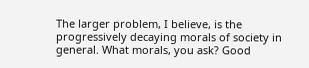The larger problem, I believe, is the progressively decaying morals of society in general. What morals, you ask? Good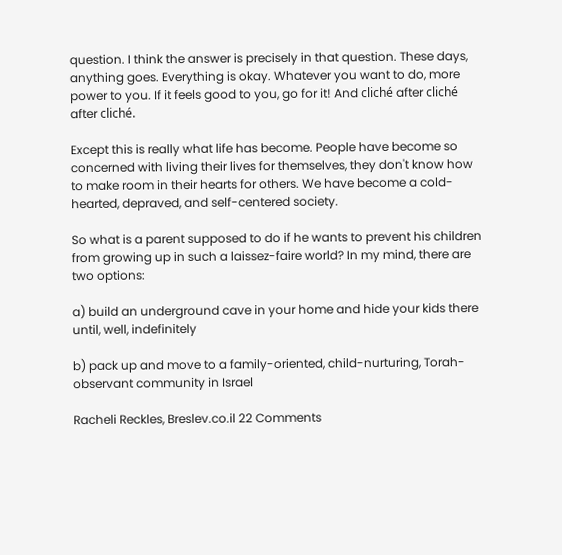question. I think the answer is precisely in that question. These days, anything goes. Everything is okay. Whatever you want to do, more power to you. If it feels good to you, go for it! And cliché after cliché after cliché.

Except this is really what life has become. People have become so concerned with living their lives for themselves, they don't know how to make room in their hearts for others. We have become a cold-hearted, depraved, and self-centered society.

So what is a parent supposed to do if he wants to prevent his children from growing up in such a laissez-faire world? In my mind, there are two options:

a) build an underground cave in your home and hide your kids there until, well, indefinitely

b) pack up and move to a family-oriented, child-nurturing, Torah-observant community in Israel

Racheli Reckles, Breslev.co.il 22 Comments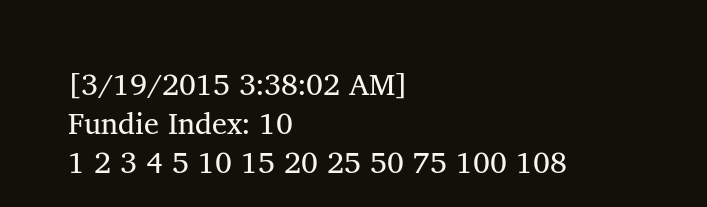[3/19/2015 3:38:02 AM]
Fundie Index: 10
1 2 3 4 5 10 15 20 25 50 75 100 108